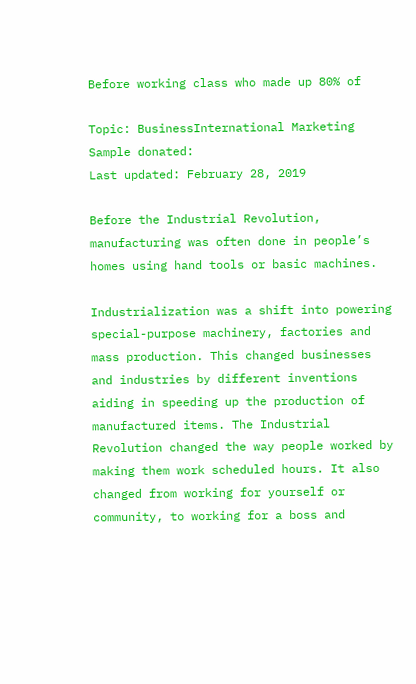Before working class who made up 80% of

Topic: BusinessInternational Marketing
Sample donated:
Last updated: February 28, 2019

Before the Industrial Revolution, manufacturing was often done in people’s homes using hand tools or basic machines.

Industrialization was a shift into powering special-purpose machinery, factories and mass production. This changed businesses and industries by different inventions aiding in speeding up the production of manufactured items. The Industrial Revolution changed the way people worked by making them work scheduled hours. It also changed from working for yourself or community, to working for a boss and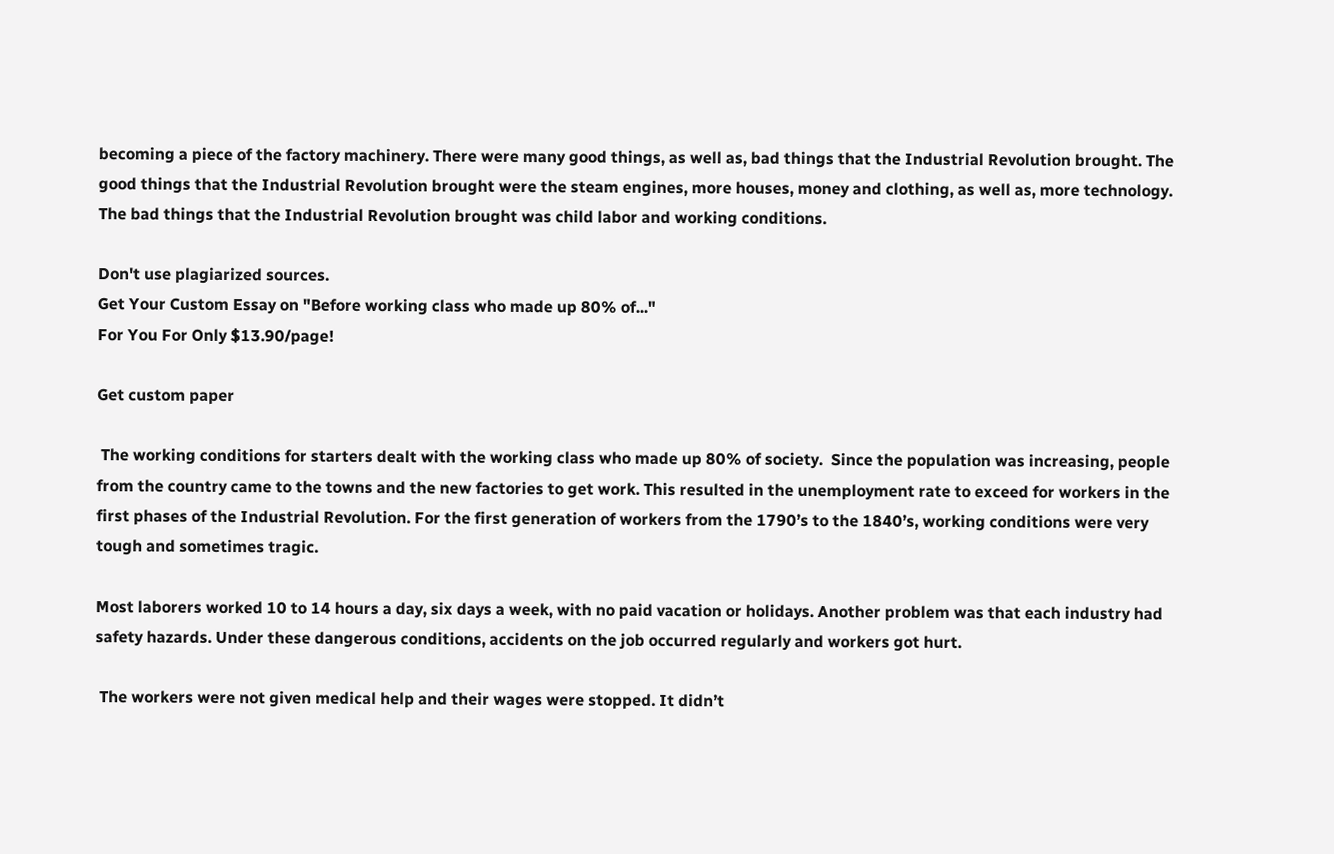becoming a piece of the factory machinery. There were many good things, as well as, bad things that the Industrial Revolution brought. The good things that the Industrial Revolution brought were the steam engines, more houses, money and clothing, as well as, more technology. The bad things that the Industrial Revolution brought was child labor and working conditions.

Don't use plagiarized sources.
Get Your Custom Essay on "Before working class who made up 80% of..."
For You For Only $13.90/page!

Get custom paper

 The working conditions for starters dealt with the working class who made up 80% of society.  Since the population was increasing, people from the country came to the towns and the new factories to get work. This resulted in the unemployment rate to exceed for workers in the first phases of the Industrial Revolution. For the first generation of workers from the 1790’s to the 1840’s, working conditions were very tough and sometimes tragic.

Most laborers worked 10 to 14 hours a day, six days a week, with no paid vacation or holidays. Another problem was that each industry had safety hazards. Under these dangerous conditions, accidents on the job occurred regularly and workers got hurt.

 The workers were not given medical help and their wages were stopped. It didn’t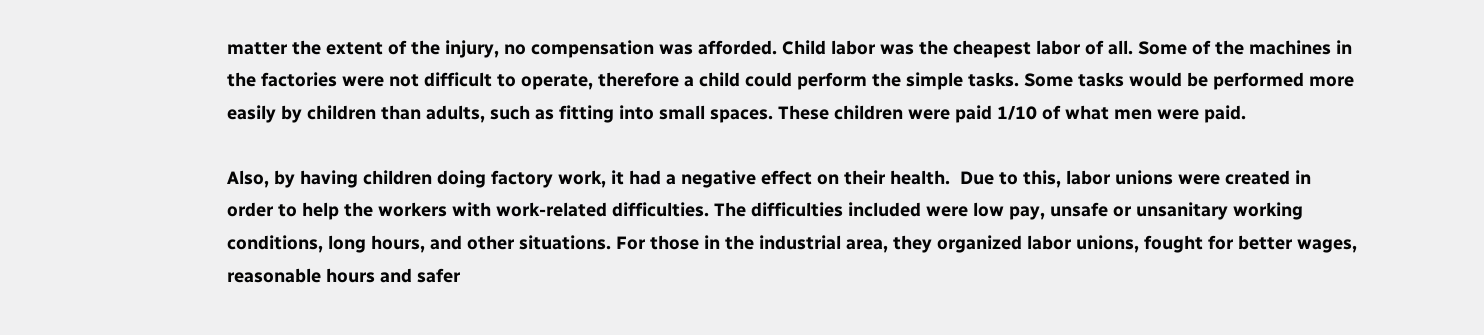matter the extent of the injury, no compensation was afforded. Child labor was the cheapest labor of all. Some of the machines in the factories were not difficult to operate, therefore a child could perform the simple tasks. Some tasks would be performed more easily by children than adults, such as fitting into small spaces. These children were paid 1/10 of what men were paid.

Also, by having children doing factory work, it had a negative effect on their health.  Due to this, labor unions were created in order to help the workers with work-related difficulties. The difficulties included were low pay, unsafe or unsanitary working conditions, long hours, and other situations. For those in the industrial area, they organized labor unions, fought for better wages, reasonable hours and safer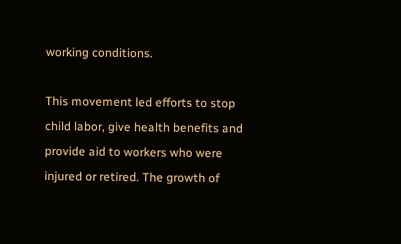working conditions.

This movement led efforts to stop child labor, give health benefits and provide aid to workers who were injured or retired. The growth of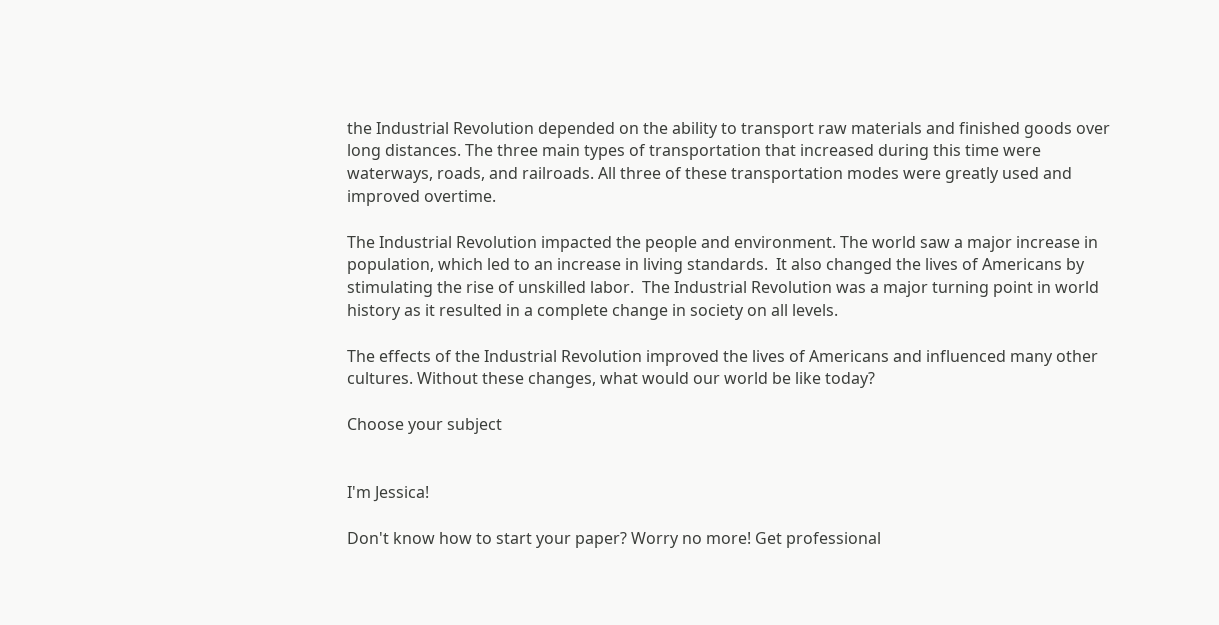the Industrial Revolution depended on the ability to transport raw materials and finished goods over long distances. The three main types of transportation that increased during this time were waterways, roads, and railroads. All three of these transportation modes were greatly used and improved overtime.

The Industrial Revolution impacted the people and environment. The world saw a major increase in population, which led to an increase in living standards.  It also changed the lives of Americans by stimulating the rise of unskilled labor.  The Industrial Revolution was a major turning point in world history as it resulted in a complete change in society on all levels.

The effects of the Industrial Revolution improved the lives of Americans and influenced many other cultures. Without these changes, what would our world be like today?

Choose your subject


I'm Jessica!

Don't know how to start your paper? Worry no more! Get professional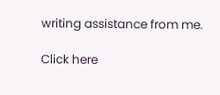writing assistance from me.

Click here